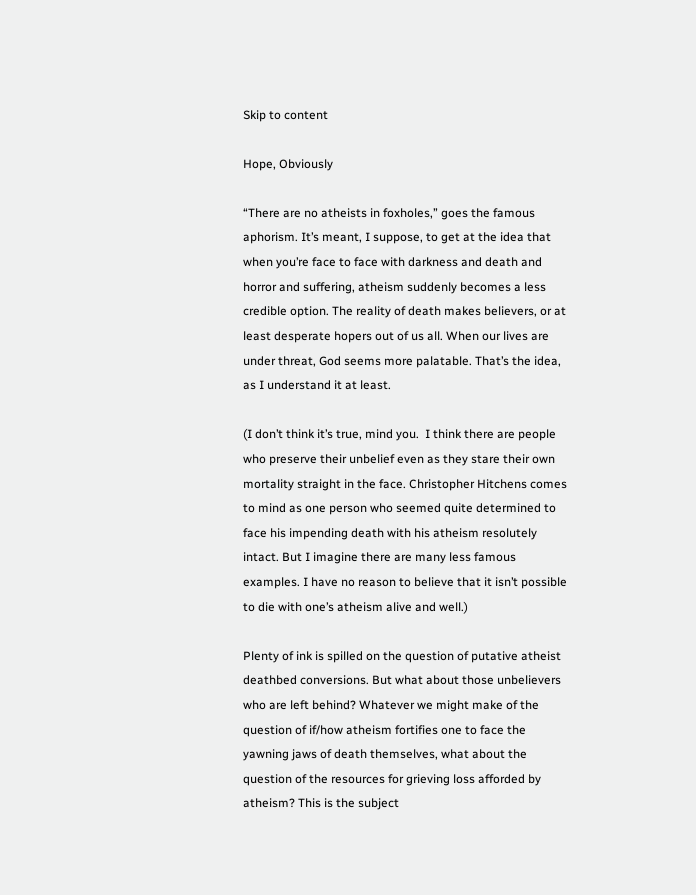Skip to content

Hope, Obviously

“There are no atheists in foxholes,” goes the famous aphorism. It’s meant, I suppose, to get at the idea that when you’re face to face with darkness and death and horror and suffering, atheism suddenly becomes a less credible option. The reality of death makes believers, or at least desperate hopers out of us all. When our lives are under threat, God seems more palatable. That’s the idea, as I understand it at least.

(I don’t think it’s true, mind you.  I think there are people who preserve their unbelief even as they stare their own mortality straight in the face. Christopher Hitchens comes to mind as one person who seemed quite determined to face his impending death with his atheism resolutely intact. But I imagine there are many less famous examples. I have no reason to believe that it isn’t possible to die with one’s atheism alive and well.)

Plenty of ink is spilled on the question of putative atheist deathbed conversions. But what about those unbelievers who are left behind? Whatever we might make of the question of if/how atheism fortifies one to face the yawning jaws of death themselves, what about the question of the resources for grieving loss afforded by atheism? This is the subject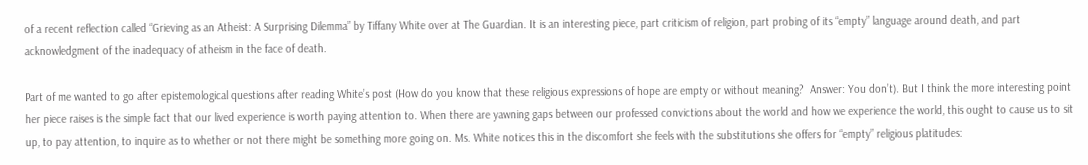of a recent reflection called “Grieving as an Atheist: A Surprising Dilemma” by Tiffany White over at The Guardian. It is an interesting piece, part criticism of religion, part probing of its “empty” language around death, and part acknowledgment of the inadequacy of atheism in the face of death.

Part of me wanted to go after epistemological questions after reading White’s post (How do you know that these religious expressions of hope are empty or without meaning?  Answer: You don’t). But I think the more interesting point her piece raises is the simple fact that our lived experience is worth paying attention to. When there are yawning gaps between our professed convictions about the world and how we experience the world, this ought to cause us to sit up, to pay attention, to inquire as to whether or not there might be something more going on. Ms. White notices this in the discomfort she feels with the substitutions she offers for “empty” religious platitudes: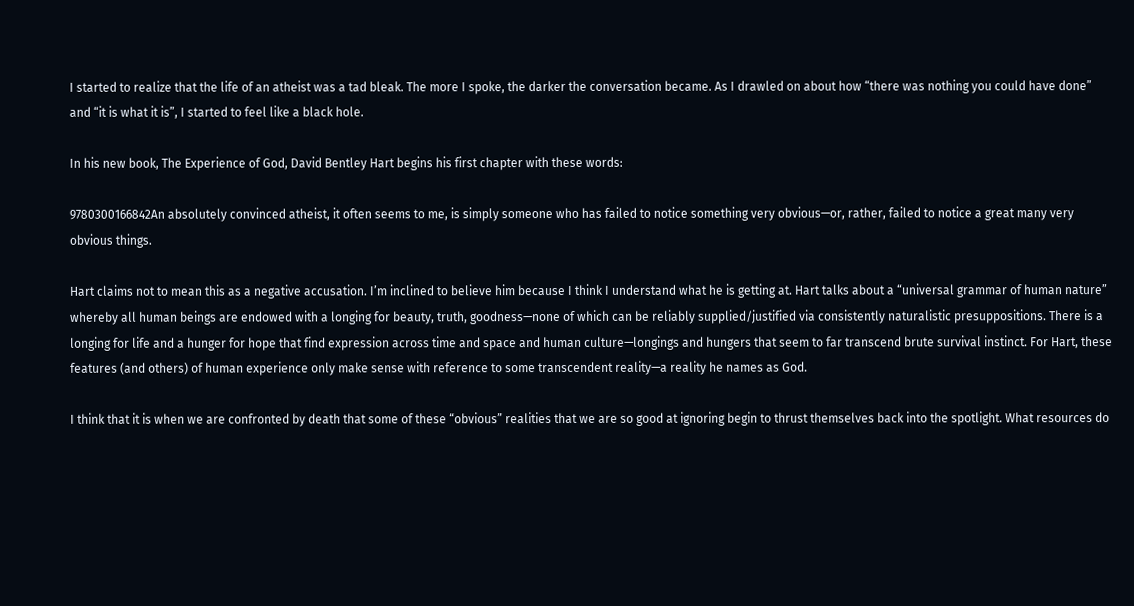I started to realize that the life of an atheist was a tad bleak. The more I spoke, the darker the conversation became. As I drawled on about how “there was nothing you could have done” and “it is what it is”, I started to feel like a black hole.

In his new book, The Experience of God, David Bentley Hart begins his first chapter with these words:

9780300166842An absolutely convinced atheist, it often seems to me, is simply someone who has failed to notice something very obvious—or, rather, failed to notice a great many very obvious things.

Hart claims not to mean this as a negative accusation. I’m inclined to believe him because I think I understand what he is getting at. Hart talks about a “universal grammar of human nature” whereby all human beings are endowed with a longing for beauty, truth, goodness—none of which can be reliably supplied/justified via consistently naturalistic presuppositions. There is a longing for life and a hunger for hope that find expression across time and space and human culture—longings and hungers that seem to far transcend brute survival instinct. For Hart, these features (and others) of human experience only make sense with reference to some transcendent reality—a reality he names as God.

I think that it is when we are confronted by death that some of these “obvious” realities that we are so good at ignoring begin to thrust themselves back into the spotlight. What resources do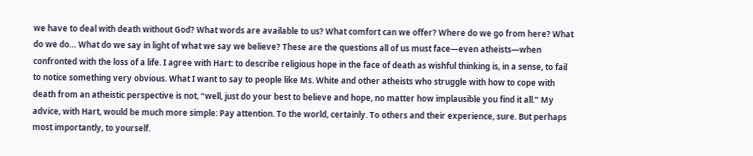we have to deal with death without God? What words are available to us? What comfort can we offer? Where do we go from here? What do we do… What do we say in light of what we say we believe? These are the questions all of us must face—even atheists—when confronted with the loss of a life. I agree with Hart: to describe religious hope in the face of death as wishful thinking is, in a sense, to fail to notice something very obvious. What I want to say to people like Ms. White and other atheists who struggle with how to cope with death from an atheistic perspective is not, “well, just do your best to believe and hope, no matter how implausible you find it all.” My advice, with Hart, would be much more simple: Pay attention. To the world, certainly. To others and their experience, sure. But perhaps most importantly, to yourself.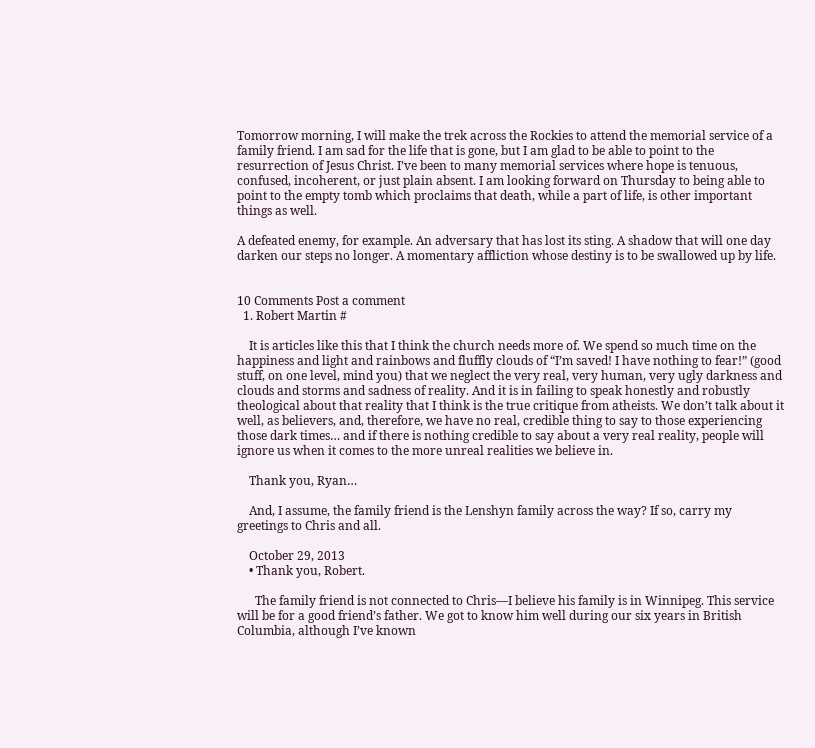Tomorrow morning, I will make the trek across the Rockies to attend the memorial service of a family friend. I am sad for the life that is gone, but I am glad to be able to point to the resurrection of Jesus Christ. I’ve been to many memorial services where hope is tenuous, confused, incoherent, or just plain absent. I am looking forward on Thursday to being able to point to the empty tomb which proclaims that death, while a part of life, is other important things as well.

A defeated enemy, for example. An adversary that has lost its sting. A shadow that will one day darken our steps no longer. A momentary affliction whose destiny is to be swallowed up by life.


10 Comments Post a comment
  1. Robert Martin #

    It is articles like this that I think the church needs more of. We spend so much time on the happiness and light and rainbows and fluffly clouds of “I’m saved! I have nothing to fear!” (good stuff, on one level, mind you) that we neglect the very real, very human, very ugly darkness and clouds and storms and sadness of reality. And it is in failing to speak honestly and robustly theological about that reality that I think is the true critique from atheists. We don’t talk about it well, as believers, and, therefore, we have no real, credible thing to say to those experiencing those dark times… and if there is nothing credible to say about a very real reality, people will ignore us when it comes to the more unreal realities we believe in.

    Thank you, Ryan…

    And, I assume, the family friend is the Lenshyn family across the way? If so, carry my greetings to Chris and all.

    October 29, 2013
    • Thank you, Robert.

      The family friend is not connected to Chris—I believe his family is in Winnipeg. This service will be for a good friend’s father. We got to know him well during our six years in British Columbia, although I’ve known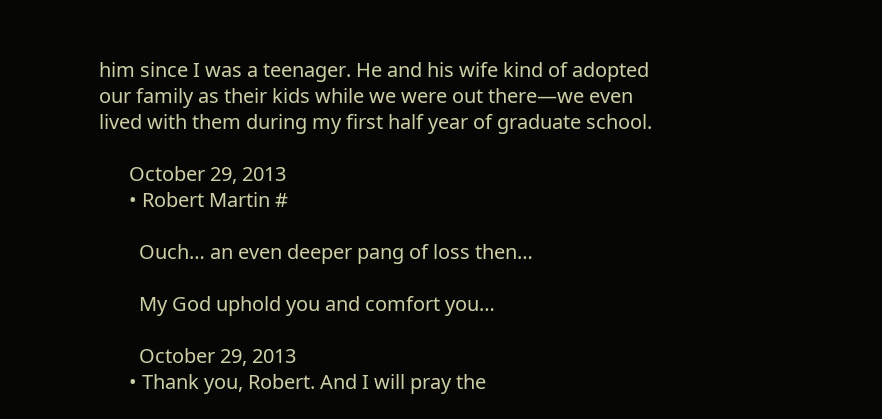him since I was a teenager. He and his wife kind of adopted our family as their kids while we were out there—we even lived with them during my first half year of graduate school.

      October 29, 2013
      • Robert Martin #

        Ouch… an even deeper pang of loss then…

        My God uphold you and comfort you…

        October 29, 2013
      • Thank you, Robert. And I will pray the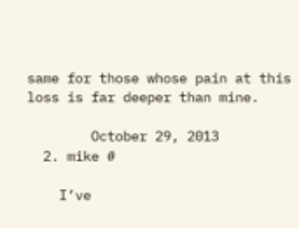same for those whose pain at this loss is far deeper than mine.

        October 29, 2013
  2. mike #

    I’ve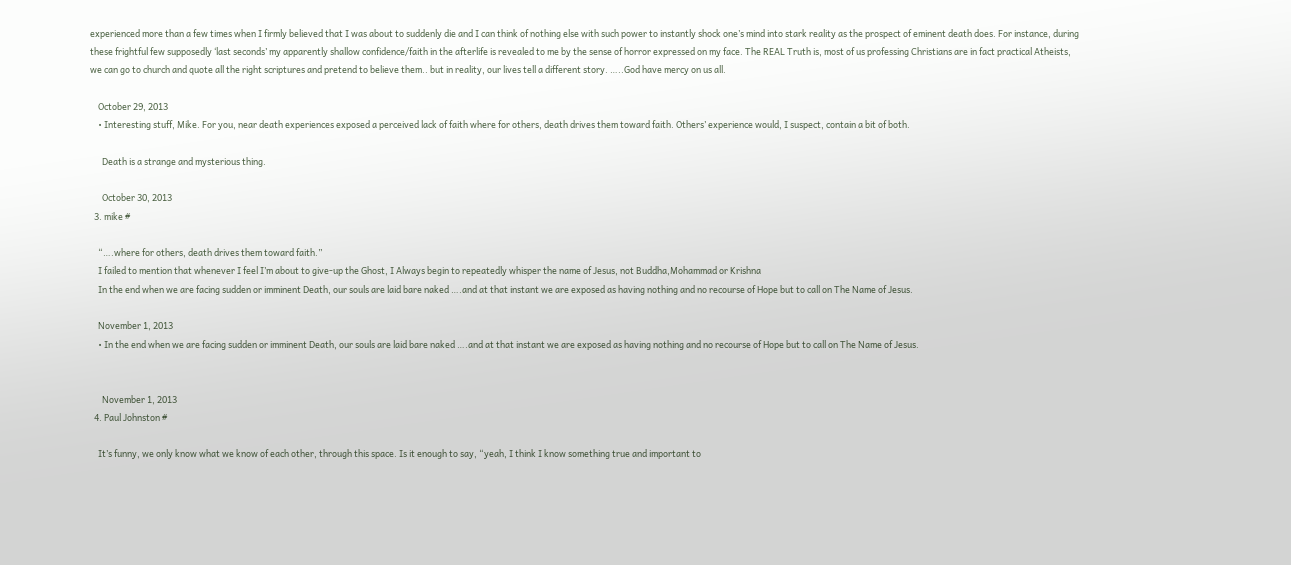experienced more than a few times when I firmly believed that I was about to suddenly die and I can think of nothing else with such power to instantly shock one’s mind into stark reality as the prospect of eminent death does. For instance, during these frightful few supposedly ‘last seconds’ my apparently shallow confidence/faith in the afterlife is revealed to me by the sense of horror expressed on my face. The REAL Truth is, most of us professing Christians are in fact practical Atheists, we can go to church and quote all the right scriptures and pretend to believe them.. but in reality, our lives tell a different story. …..God have mercy on us all.

    October 29, 2013
    • Interesting stuff, Mike. For you, near death experiences exposed a perceived lack of faith where for others, death drives them toward faith. Others’ experience would, I suspect, contain a bit of both.

      Death is a strange and mysterious thing.

      October 30, 2013
  3. mike #

    “….where for others, death drives them toward faith.”
    I failed to mention that whenever I feel I’m about to give-up the Ghost, I Always begin to repeatedly whisper the name of Jesus, not Buddha,Mohammad or Krishna
    In the end when we are facing sudden or imminent Death, our souls are laid bare naked ….and at that instant we are exposed as having nothing and no recourse of Hope but to call on The Name of Jesus.

    November 1, 2013
    • In the end when we are facing sudden or imminent Death, our souls are laid bare naked ….and at that instant we are exposed as having nothing and no recourse of Hope but to call on The Name of Jesus.


      November 1, 2013
  4. Paul Johnston #

    It’s funny, we only know what we know of each other, through this space. Is it enough to say, “yeah, I think I know something true and important to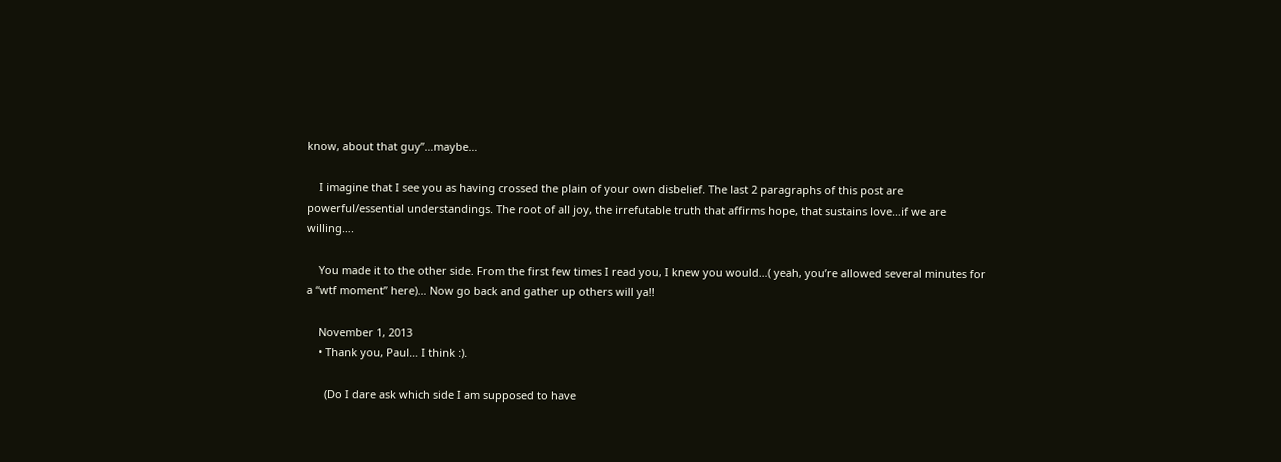know, about that guy”…maybe…

    I imagine that I see you as having crossed the plain of your own disbelief. The last 2 paragraphs of this post are powerful/essential understandings. The root of all joy, the irrefutable truth that affirms hope, that sustains love…if we are willing….

    You made it to the other side. From the first few times I read you, I knew you would…( yeah, you’re allowed several minutes for a “wtf moment” here)… Now go back and gather up others will ya!!

    November 1, 2013
    • Thank you, Paul… I think :).

      (Do I dare ask which side I am supposed to have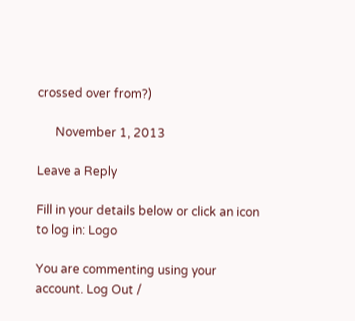crossed over from?)

      November 1, 2013

Leave a Reply

Fill in your details below or click an icon to log in: Logo

You are commenting using your account. Log Out /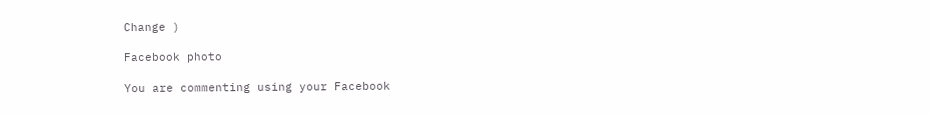Change )

Facebook photo

You are commenting using your Facebook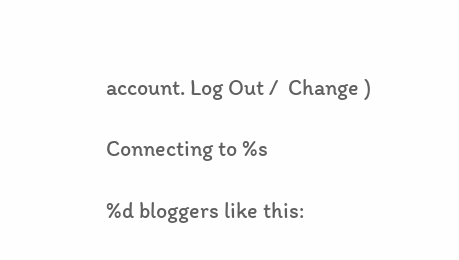account. Log Out /  Change )

Connecting to %s

%d bloggers like this: